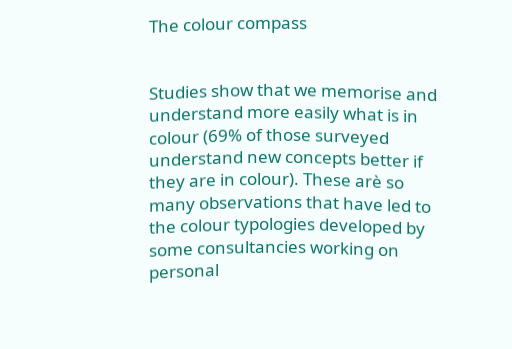The colour compass


Studies show that we memorise and understand more easily what is in colour (69% of those surveyed understand new concepts better if they are in colour). These arè so many observations that have led to the colour typologies developed by some consultancies working on personal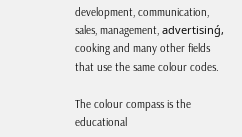development, communication, sales, management, advertisinǵ, cooking and many other fields that use the same colour codes.

The colour compass is the educational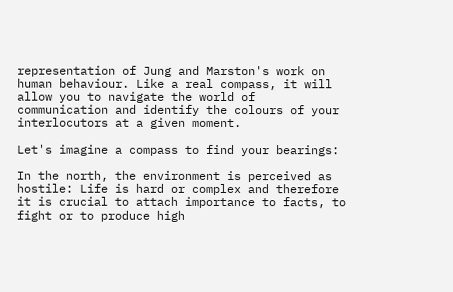representation of Jung and Marston's work on human behaviour. Like a real compass, it will allow you to navigate the world of communication and identify the colours of your interlocutors at a given moment.

Let's imagine a compass to find your bearings:

In the north, the environment is perceived as hostile: Life is hard or complex and therefore it is crucial to attach importance to facts, to fight or to produce high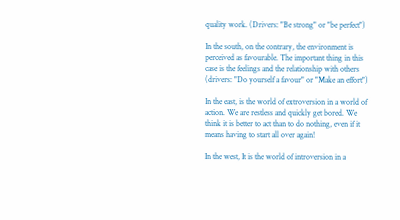quality work. (Drivers: "Be strong" or "be perfect")

In the south, on the contrary, the environment is perceived as favourable. The important thing in this case is the feelings and the relationship with others (drivers: "Do yourself a favour" or "Make an effort")

In the east, is the world of extroversion in a world of action. We are restless and quickly get bored. We think it is better to act than to do nothing, even if it means having to start all over again!

In the west, It is the world of introversion in a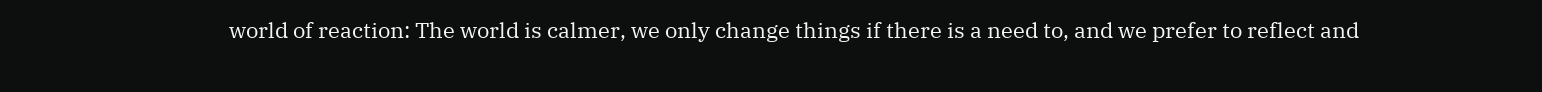world of reaction: The world is calmer, we only change things if there is a need to, and we prefer to reflect and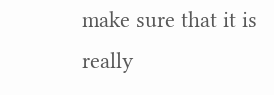make sure that it is really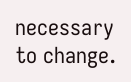necessary to change.